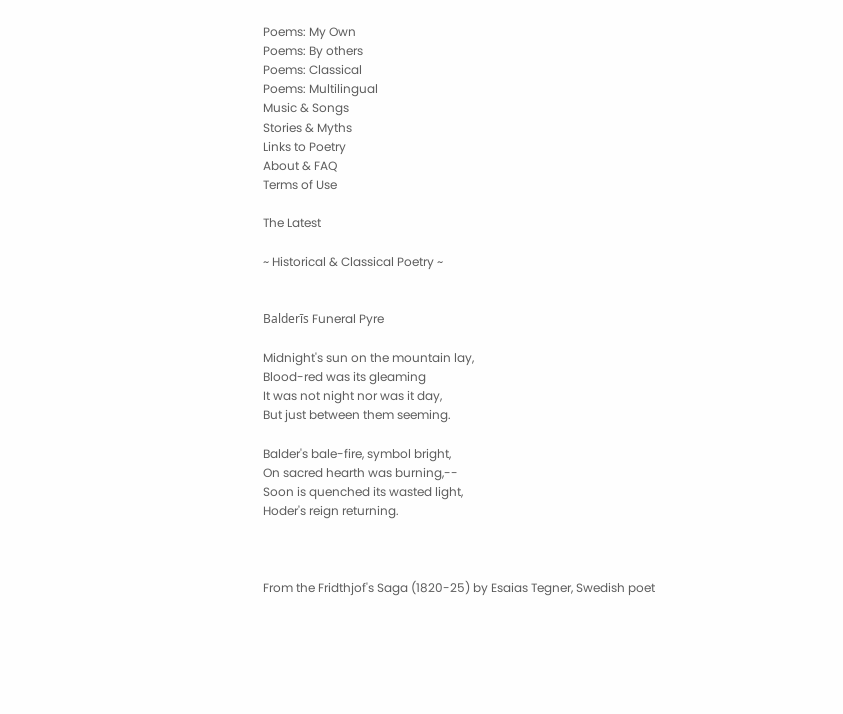Poems: My Own
Poems: By others
Poems: Classical
Poems: Multilingual
Music & Songs
Stories & Myths
Links to Poetry
About & FAQ
Terms of Use

The Latest

~ Historical & Classical Poetry ~


Balderīs Funeral Pyre

Midnight's sun on the mountain lay,
Blood-red was its gleaming
It was not night nor was it day,
But just between them seeming.

Balder's bale-fire, symbol bright,
On sacred hearth was burning,--
Soon is quenched its wasted light,
Hoder's reign returning.



From the Fridthjof's Saga (1820-25) by Esaias Tegner, Swedish poet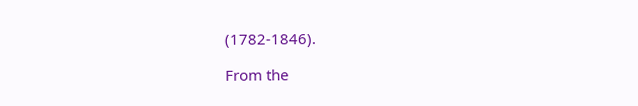(1782-1846).

From the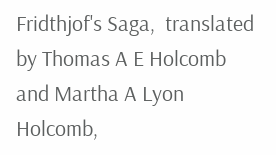Fridthjof's Saga,  translated by Thomas A E Holcomb and Martha A Lyon Holcomb,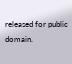released for public domain.